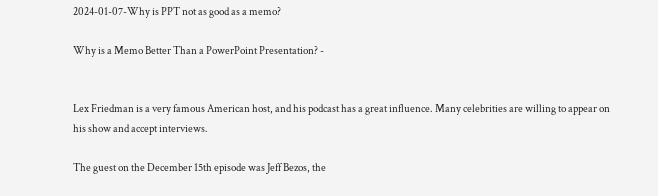2024-01-07-Why is PPT not as good as a memo?

Why is a Memo Better Than a PowerPoint Presentation? -


Lex Friedman is a very famous American host, and his podcast has a great influence. Many celebrities are willing to appear on his show and accept interviews.

The guest on the December 15th episode was Jeff Bezos, the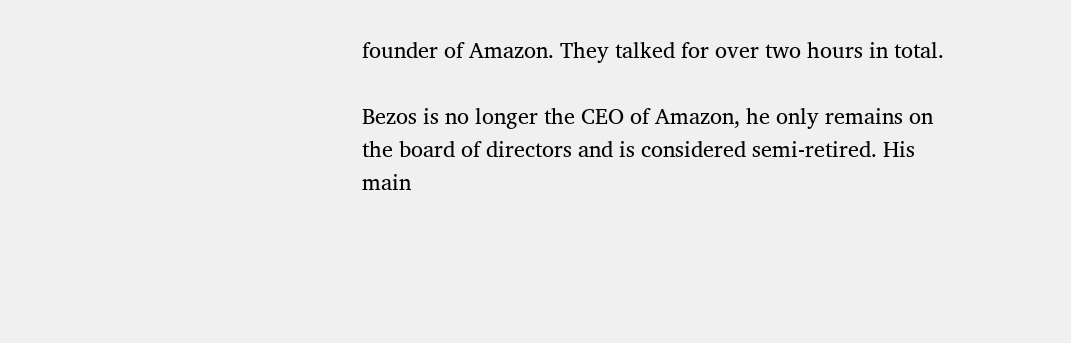founder of Amazon. They talked for over two hours in total.

Bezos is no longer the CEO of Amazon, he only remains on the board of directors and is considered semi-retired. His main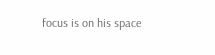focus is on his space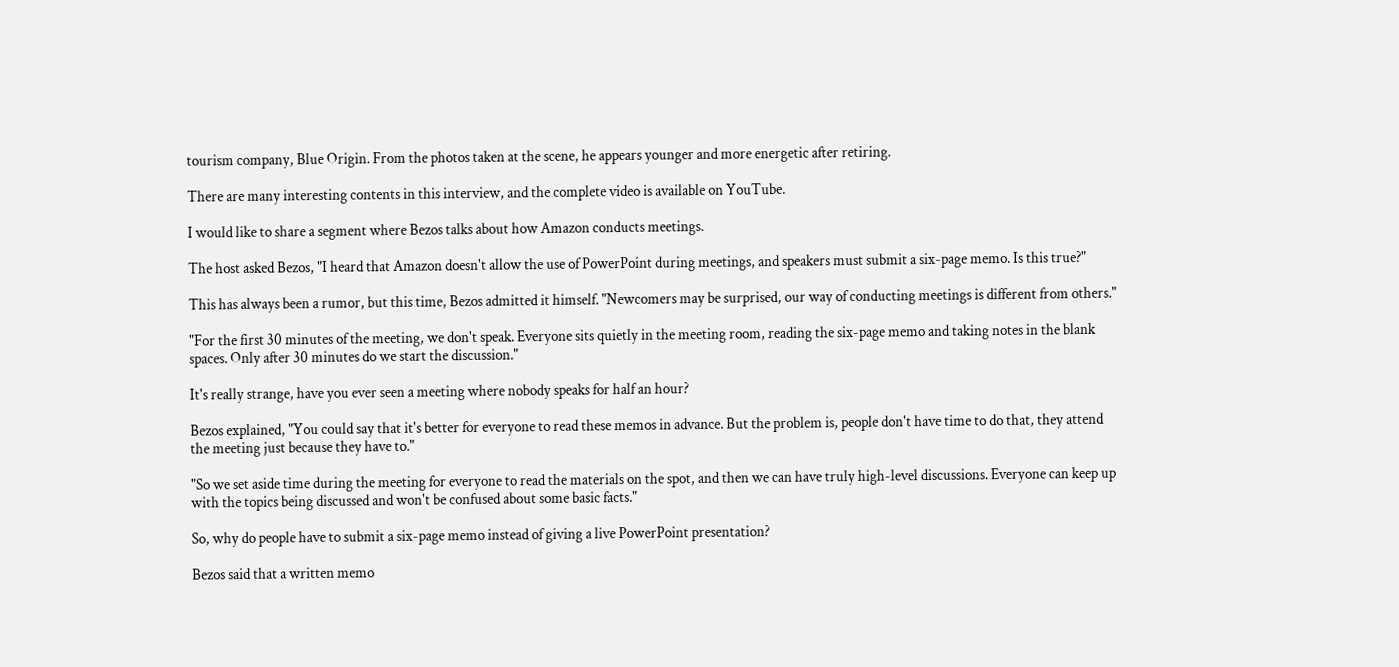tourism company, Blue Origin. From the photos taken at the scene, he appears younger and more energetic after retiring.

There are many interesting contents in this interview, and the complete video is available on YouTube.

I would like to share a segment where Bezos talks about how Amazon conducts meetings.

The host asked Bezos, "I heard that Amazon doesn't allow the use of PowerPoint during meetings, and speakers must submit a six-page memo. Is this true?"

This has always been a rumor, but this time, Bezos admitted it himself. "Newcomers may be surprised, our way of conducting meetings is different from others."

"For the first 30 minutes of the meeting, we don't speak. Everyone sits quietly in the meeting room, reading the six-page memo and taking notes in the blank spaces. Only after 30 minutes do we start the discussion."

It's really strange, have you ever seen a meeting where nobody speaks for half an hour?

Bezos explained, "You could say that it's better for everyone to read these memos in advance. But the problem is, people don't have time to do that, they attend the meeting just because they have to."

"So we set aside time during the meeting for everyone to read the materials on the spot, and then we can have truly high-level discussions. Everyone can keep up with the topics being discussed and won't be confused about some basic facts."

So, why do people have to submit a six-page memo instead of giving a live PowerPoint presentation?

Bezos said that a written memo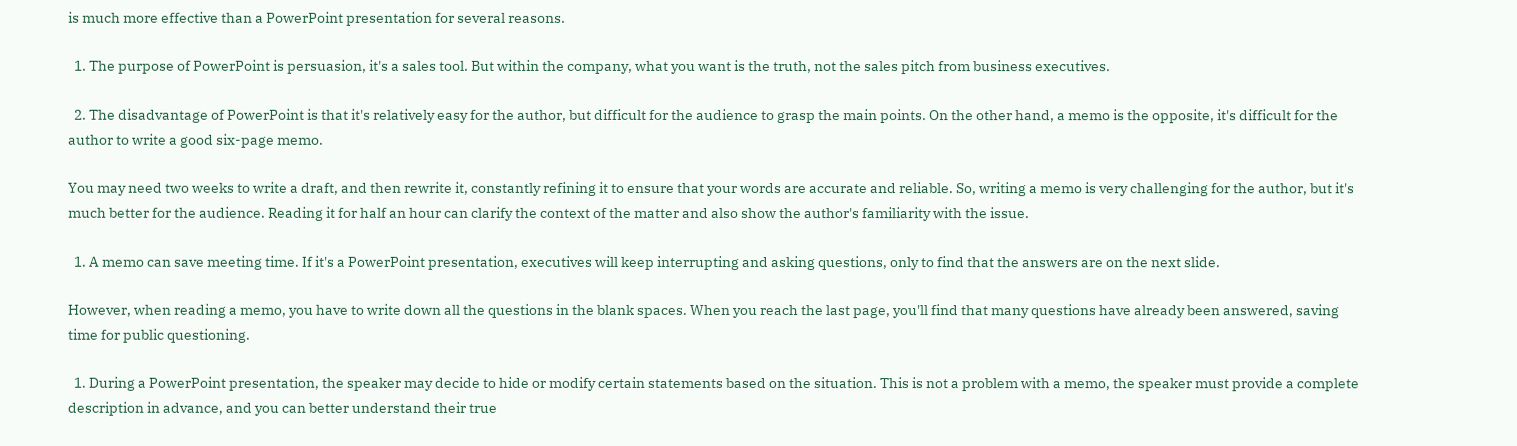is much more effective than a PowerPoint presentation for several reasons.

  1. The purpose of PowerPoint is persuasion, it's a sales tool. But within the company, what you want is the truth, not the sales pitch from business executives.

  2. The disadvantage of PowerPoint is that it's relatively easy for the author, but difficult for the audience to grasp the main points. On the other hand, a memo is the opposite, it's difficult for the author to write a good six-page memo.

You may need two weeks to write a draft, and then rewrite it, constantly refining it to ensure that your words are accurate and reliable. So, writing a memo is very challenging for the author, but it's much better for the audience. Reading it for half an hour can clarify the context of the matter and also show the author's familiarity with the issue.

  1. A memo can save meeting time. If it's a PowerPoint presentation, executives will keep interrupting and asking questions, only to find that the answers are on the next slide.

However, when reading a memo, you have to write down all the questions in the blank spaces. When you reach the last page, you'll find that many questions have already been answered, saving time for public questioning.

  1. During a PowerPoint presentation, the speaker may decide to hide or modify certain statements based on the situation. This is not a problem with a memo, the speaker must provide a complete description in advance, and you can better understand their true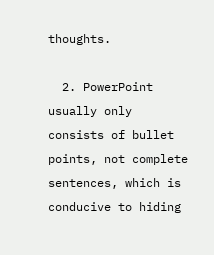thoughts.

  2. PowerPoint usually only consists of bullet points, not complete sentences, which is conducive to hiding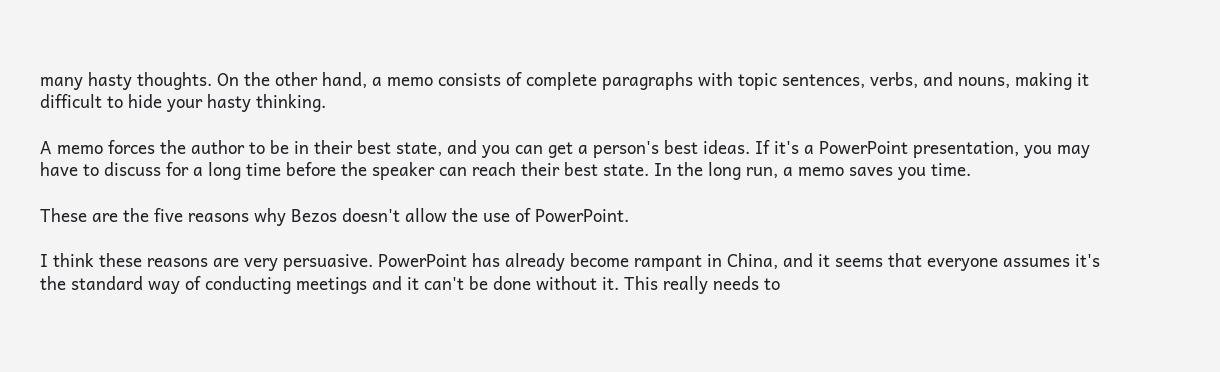many hasty thoughts. On the other hand, a memo consists of complete paragraphs with topic sentences, verbs, and nouns, making it difficult to hide your hasty thinking.

A memo forces the author to be in their best state, and you can get a person's best ideas. If it's a PowerPoint presentation, you may have to discuss for a long time before the speaker can reach their best state. In the long run, a memo saves you time.

These are the five reasons why Bezos doesn't allow the use of PowerPoint.

I think these reasons are very persuasive. PowerPoint has already become rampant in China, and it seems that everyone assumes it's the standard way of conducting meetings and it can't be done without it. This really needs to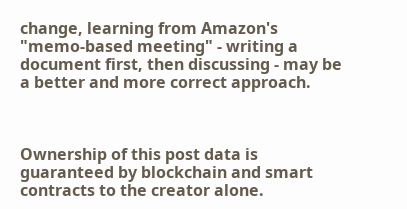change, learning from Amazon's "memo-based meeting" - writing a document first, then discussing - may be a better and more correct approach.



Ownership of this post data is guaranteed by blockchain and smart contracts to the creator alone.